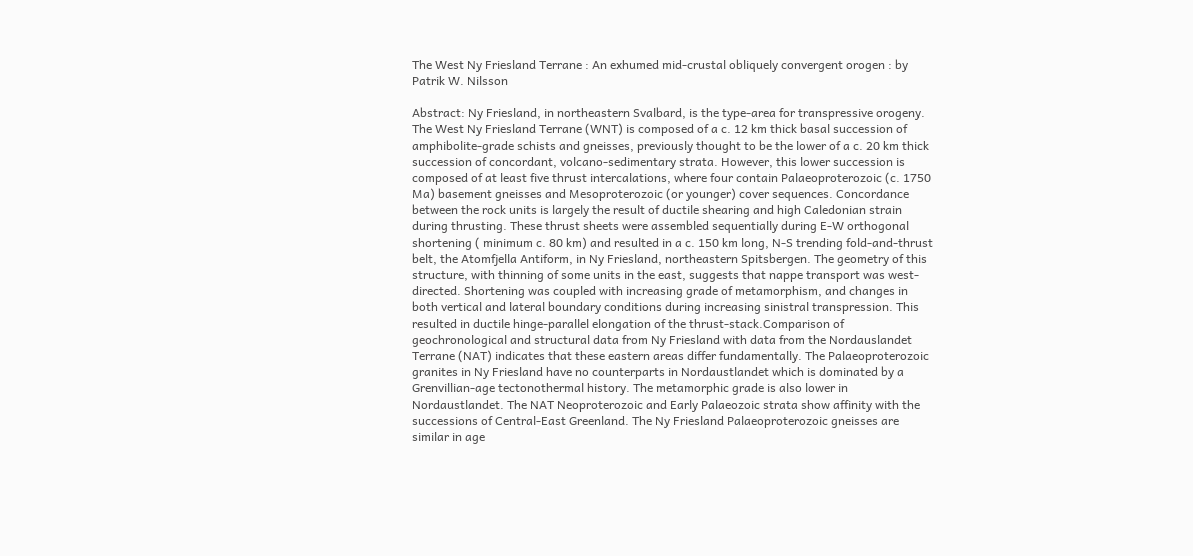The West Ny Friesland Terrane : An exhumed mid-crustal obliquely convergent orogen : by Patrik W. Nilsson

Abstract: Ny Friesland, in northeastern Svalbard, is the type-area for transpressive orogeny. The West Ny Friesland Terrane (WNT) is composed of a c. 12 km thick basal succession of amphibolite-grade schists and gneisses, previously thought to be the lower of a c. 20 km thick succession of concordant, volcano-sedimentary strata. However, this lower succession is composed of at least five thrust intercalations, where four contain Palaeoproterozoic (c. 1750 Ma) basement gneisses and Mesoproterozoic (or younger) cover sequences. Concordance between the rock units is largely the result of ductile shearing and high Caledonian strain during thrusting. These thrust sheets were assembled sequentially during E-W orthogonal shortening ( minimum c. 80 km) and resulted in a c. 150 km long, N-S trending fold-and-thrust belt, the Atomfjella Antiform, in Ny Friesland, northeastern Spitsbergen. The geometry of this structure, with thinning of some units in the east, suggests that nappe transport was west-directed. Shortening was coupled with increasing grade of metamorphism, and changes in both vertical and lateral boundary conditions during increasing sinistral transpression. This resulted in ductile hinge-parallel elongation of the thrust-stack.Comparison of geochronological and structural data from Ny Friesland with data from the Nordauslandet Terrane (NAT) indicates that these eastern areas differ fundamentally. The Palaeoproterozoic granites in Ny Friesland have no counterparts in Nordaustlandet which is dominated by a Grenvillian-age tectonothermal history. The metamorphic grade is also lower in Nordaustlandet. The NAT Neoproterozoic and Early Palaeozoic strata show affinity with the successions of Central-East Greenland. The Ny Friesland Palaeoproterozoic gneisses are similar in age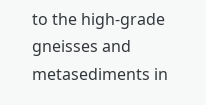to the high-grade gneisses and metasediments in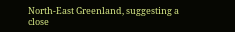North-East Greenland, suggesting a close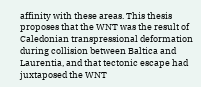affinity with these areas. This thesis proposes that the WNT was the result of Caledonian transpressional deformation during collision between Baltica and Laurentia, and that tectonic escape had juxtaposed the WNT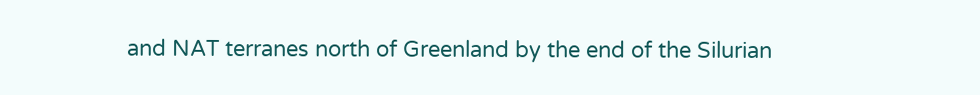and NAT terranes north of Greenland by the end of the Silurian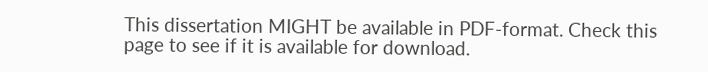This dissertation MIGHT be available in PDF-format. Check this page to see if it is available for download.